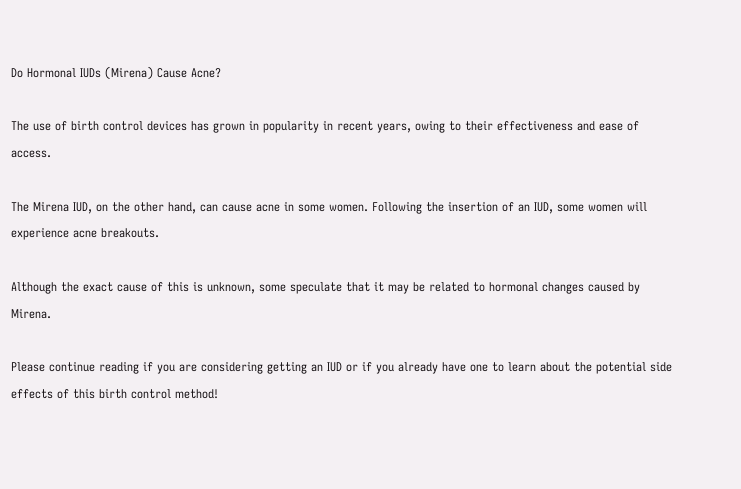Do Hormonal IUDs (Mirena) Cause Acne?

The use of birth control devices has grown in popularity in recent years, owing to their effectiveness and ease of access.

The Mirena IUD, on the other hand, can cause acne in some women. Following the insertion of an IUD, some women will experience acne breakouts.

Although the exact cause of this is unknown, some speculate that it may be related to hormonal changes caused by Mirena.

Please continue reading if you are considering getting an IUD or if you already have one to learn about the potential side effects of this birth control method!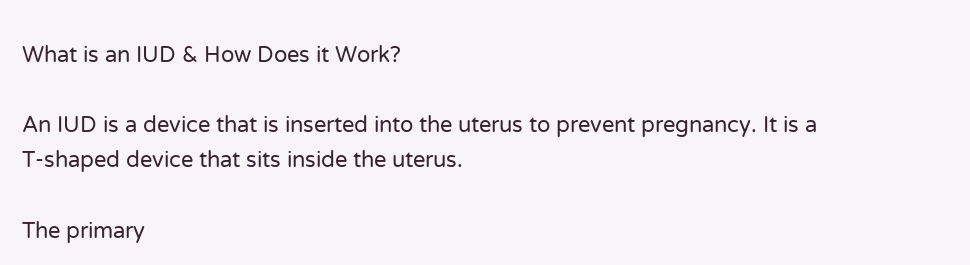What is an IUD & How Does it Work?

An IUD is a device that is inserted into the uterus to prevent pregnancy. It is a T-shaped device that sits inside the uterus.

The primary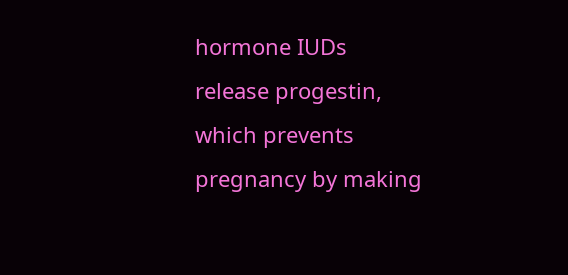hormone IUDs release progestin, which prevents pregnancy by making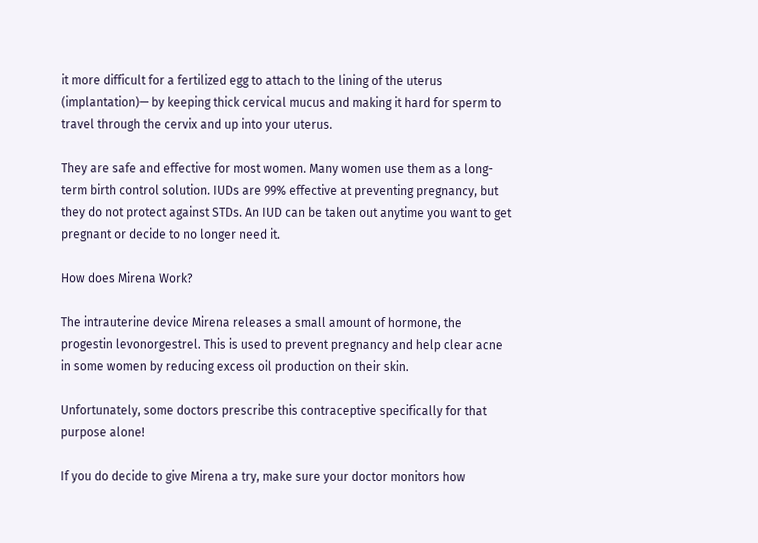it more difficult for a fertilized egg to attach to the lining of the uterus (implantation)— by keeping thick cervical mucus and making it hard for sperm to travel through the cervix and up into your uterus.

They are safe and effective for most women. Many women use them as a long-term birth control solution. IUDs are 99% effective at preventing pregnancy, but they do not protect against STDs. An IUD can be taken out anytime you want to get pregnant or decide to no longer need it.

How does Mirena Work?

The intrauterine device Mirena releases a small amount of hormone, the progestin levonorgestrel. This is used to prevent pregnancy and help clear acne in some women by reducing excess oil production on their skin.

Unfortunately, some doctors prescribe this contraceptive specifically for that purpose alone!

If you do decide to give Mirena a try, make sure your doctor monitors how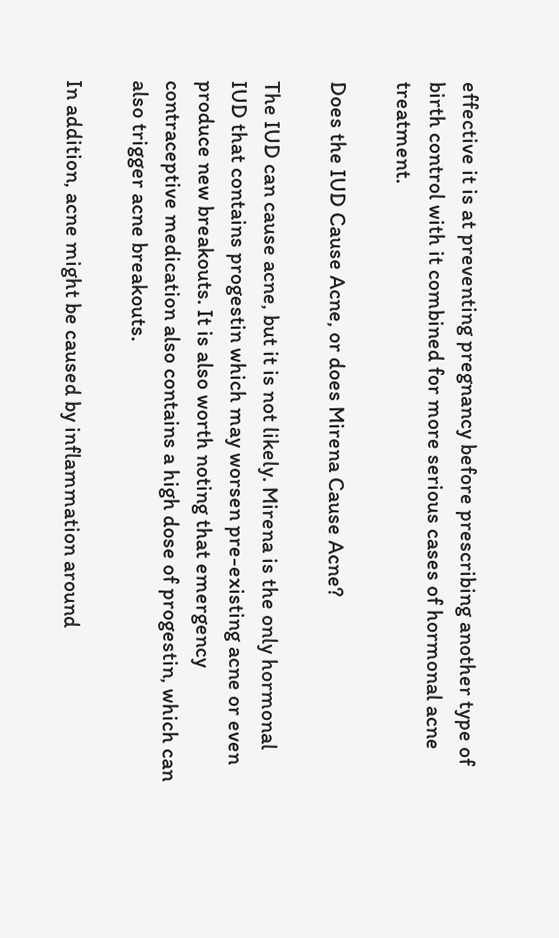effective it is at preventing pregnancy before prescribing another type of birth control with it combined for more serious cases of hormonal acne treatment.

Does the IUD Cause Acne, or does Mirena Cause Acne?

The IUD can cause acne, but it is not likely. Mirena is the only hormonal IUD that contains progestin which may worsen pre-existing acne or even produce new breakouts. It is also worth noting that emergency contraceptive medication also contains a high dose of progestin, which can also trigger acne breakouts.

In addition, acne might be caused by inflammation around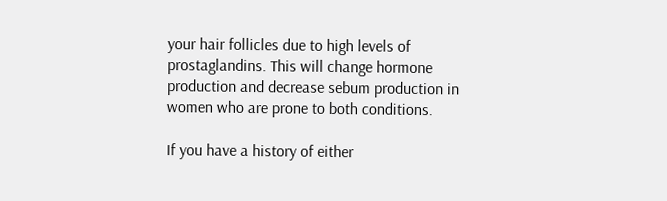your hair follicles due to high levels of prostaglandins. This will change hormone production and decrease sebum production in women who are prone to both conditions.

If you have a history of either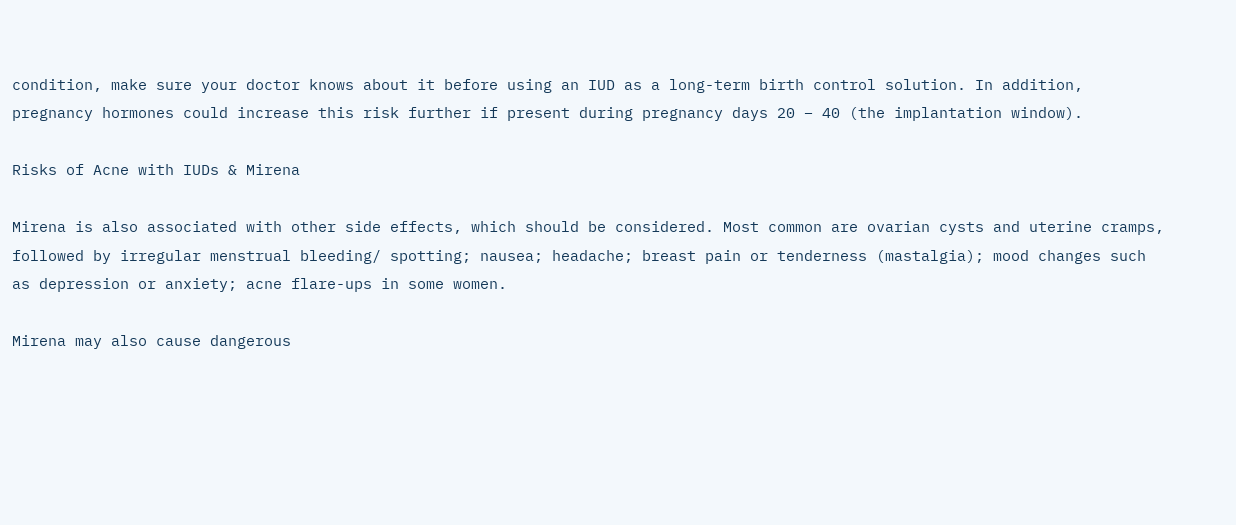condition, make sure your doctor knows about it before using an IUD as a long-term birth control solution. In addition, pregnancy hormones could increase this risk further if present during pregnancy days 20 – 40 (the implantation window).

Risks of Acne with IUDs & Mirena

Mirena is also associated with other side effects, which should be considered. Most common are ovarian cysts and uterine cramps, followed by irregular menstrual bleeding/ spotting; nausea; headache; breast pain or tenderness (mastalgia); mood changes such as depression or anxiety; acne flare-ups in some women.

Mirena may also cause dangerous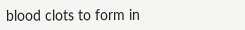blood clots to form in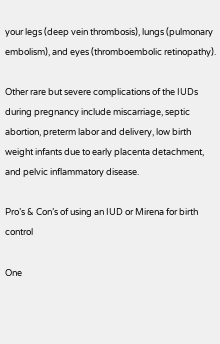your legs (deep vein thrombosis), lungs (pulmonary embolism), and eyes (thromboembolic retinopathy).

Other rare but severe complications of the IUDs during pregnancy include miscarriage, septic abortion, preterm labor and delivery, low birth weight infants due to early placenta detachment, and pelvic inflammatory disease.

Pro’s & Con’s of using an IUD or Mirena for birth control

One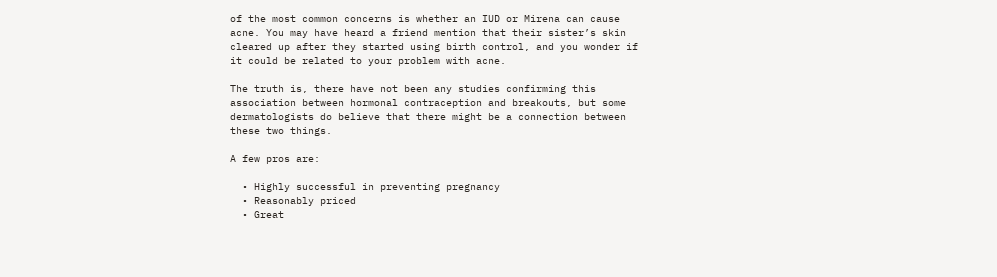of the most common concerns is whether an IUD or Mirena can cause acne. You may have heard a friend mention that their sister’s skin cleared up after they started using birth control, and you wonder if it could be related to your problem with acne.

The truth is, there have not been any studies confirming this association between hormonal contraception and breakouts, but some dermatologists do believe that there might be a connection between these two things.

A few pros are:

  • Highly successful in preventing pregnancy
  • Reasonably priced
  • Great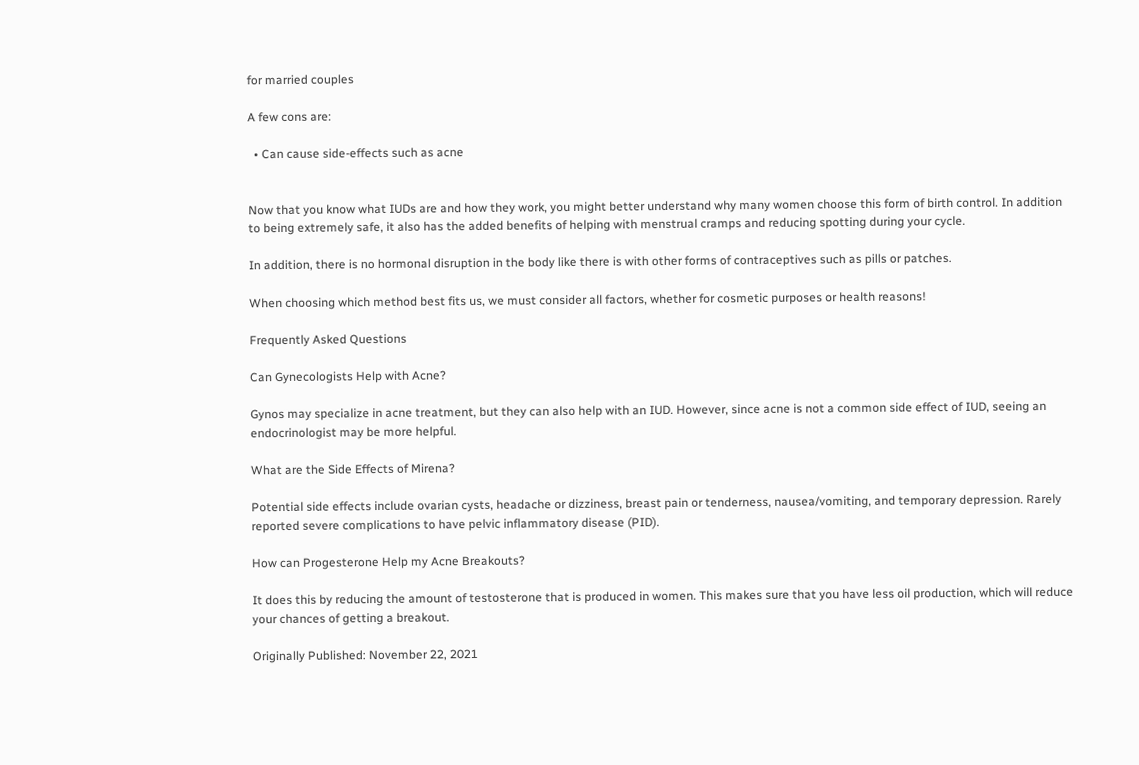for married couples

A few cons are:

  • Can cause side-effects such as acne


Now that you know what IUDs are and how they work, you might better understand why many women choose this form of birth control. In addition to being extremely safe, it also has the added benefits of helping with menstrual cramps and reducing spotting during your cycle.

In addition, there is no hormonal disruption in the body like there is with other forms of contraceptives such as pills or patches.

When choosing which method best fits us, we must consider all factors, whether for cosmetic purposes or health reasons!

Frequently Asked Questions

Can Gynecologists Help with Acne?

Gynos may specialize in acne treatment, but they can also help with an IUD. However, since acne is not a common side effect of IUD, seeing an endocrinologist may be more helpful.

What are the Side Effects of Mirena?

Potential side effects include ovarian cysts, headache or dizziness, breast pain or tenderness, nausea/vomiting, and temporary depression. Rarely reported severe complications to have pelvic inflammatory disease (PID).

How can Progesterone Help my Acne Breakouts?

It does this by reducing the amount of testosterone that is produced in women. This makes sure that you have less oil production, which will reduce your chances of getting a breakout.

Originally Published: November 22, 2021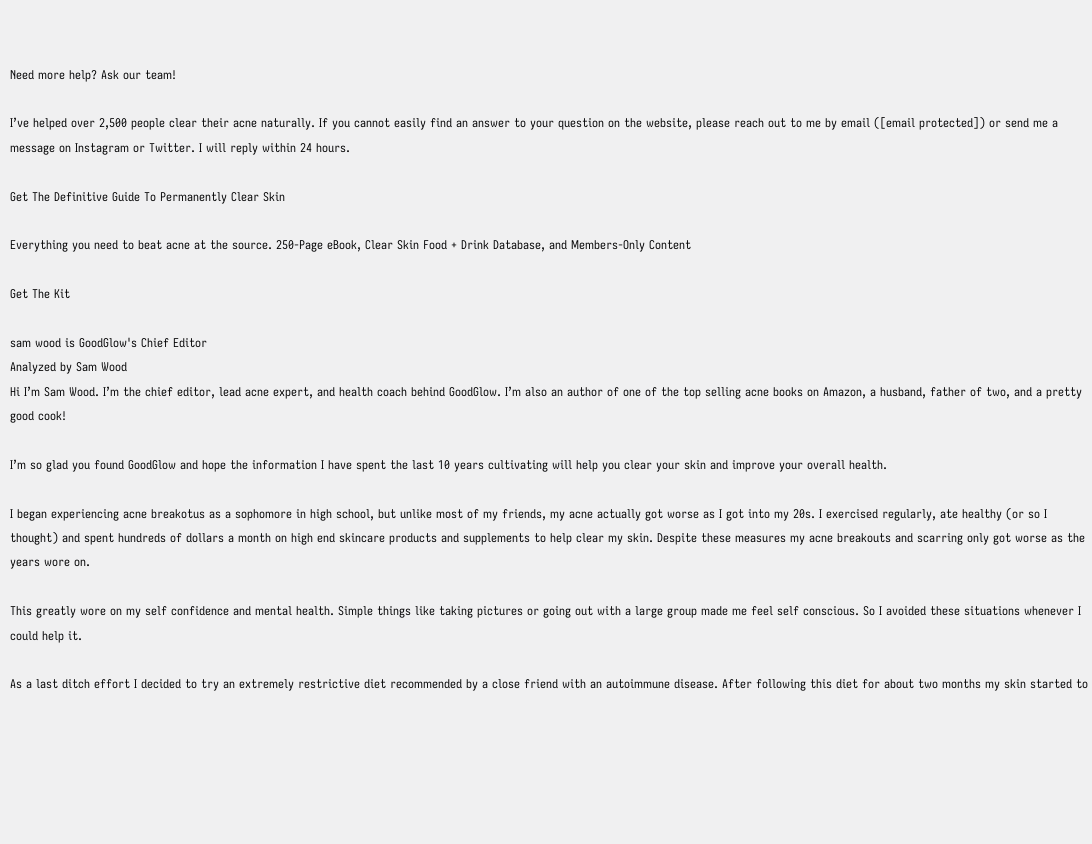Need more help? Ask our team!

I’ve helped over 2,500 people clear their acne naturally. If you cannot easily find an answer to your question on the website, please reach out to me by email ([email protected]) or send me a message on Instagram or Twitter. I will reply within 24 hours.

Get The Definitive Guide To Permanently Clear Skin

Everything you need to beat acne at the source. 250-Page eBook, Clear Skin Food + Drink Database, and Members-Only Content

Get The Kit

sam wood is GoodGlow's Chief Editor
Analyzed by Sam Wood
Hi I’m Sam Wood. I’m the chief editor, lead acne expert, and health coach behind GoodGlow. I’m also an author of one of the top selling acne books on Amazon, a husband, father of two, and a pretty good cook!

I’m so glad you found GoodGlow and hope the information I have spent the last 10 years cultivating will help you clear your skin and improve your overall health.

I began experiencing acne breakotus as a sophomore in high school, but unlike most of my friends, my acne actually got worse as I got into my 20s. I exercised regularly, ate healthy (or so I thought) and spent hundreds of dollars a month on high end skincare products and supplements to help clear my skin. Despite these measures my acne breakouts and scarring only got worse as the years wore on.

This greatly wore on my self confidence and mental health. Simple things like taking pictures or going out with a large group made me feel self conscious. So I avoided these situations whenever I could help it.

As a last ditch effort I decided to try an extremely restrictive diet recommended by a close friend with an autoimmune disease. After following this diet for about two months my skin started to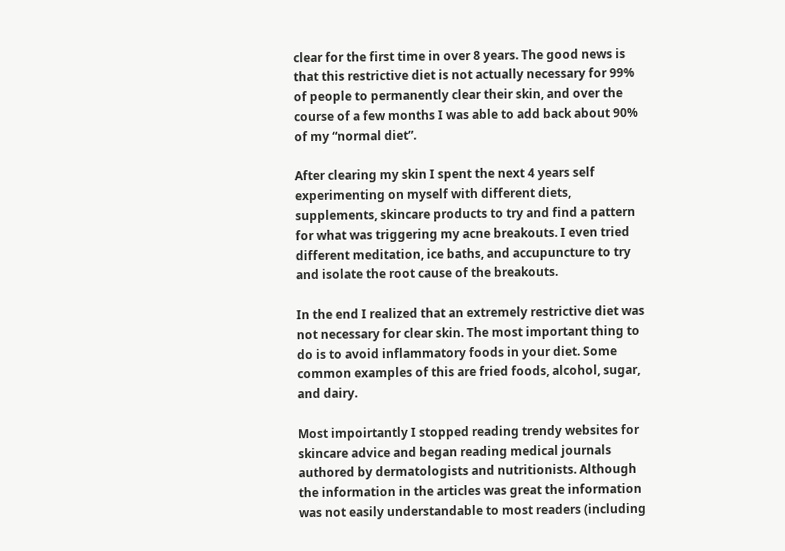clear for the first time in over 8 years. The good news is that this restrictive diet is not actually necessary for 99% of people to permanently clear their skin, and over the course of a few months I was able to add back about 90% of my “normal diet”.

After clearing my skin I spent the next 4 years self experimenting on myself with different diets, supplements, skincare products to try and find a pattern for what was triggering my acne breakouts. I even tried different meditation, ice baths, and accupuncture to try and isolate the root cause of the breakouts.

In the end I realized that an extremely restrictive diet was not necessary for clear skin. The most important thing to do is to avoid inflammatory foods in your diet. Some common examples of this are fried foods, alcohol, sugar, and dairy.

Most impoirtantly I stopped reading trendy websites for skincare advice and began reading medical journals authored by dermatologists and nutritionists. Although the information in the articles was great the information was not easily understandable to most readers (including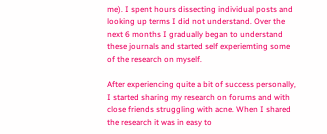me). I spent hours dissecting individual posts and looking up terms I did not understand. Over the next 6 months I gradually began to understand these journals and started self experiemting some of the research on myself.

After experiencing quite a bit of success personally, I started sharing my research on forums and with close friends struggling with acne. When I shared the research it was in easy to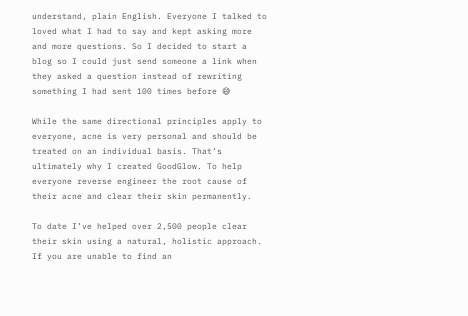understand, plain English. Everyone I talked to loved what I had to say and kept asking more and more questions. So I decided to start a blog so I could just send someone a link when they asked a question instead of rewriting something I had sent 100 times before 😅

While the same directional principles apply to everyone, acne is very personal and should be treated on an individual basis. That’s ultimately why I created GoodGlow. To help everyone reverse engineer the root cause of their acne and clear their skin permanently.

To date I’ve helped over 2,500 people clear their skin using a natural, holistic approach. If you are unable to find an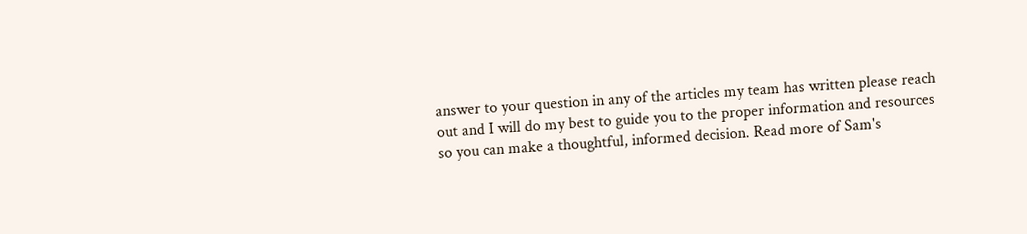answer to your question in any of the articles my team has written please reach out and I will do my best to guide you to the proper information and resources so you can make a thoughtful, informed decision. Read more of Sam's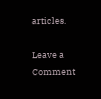articles.

Leave a Comment